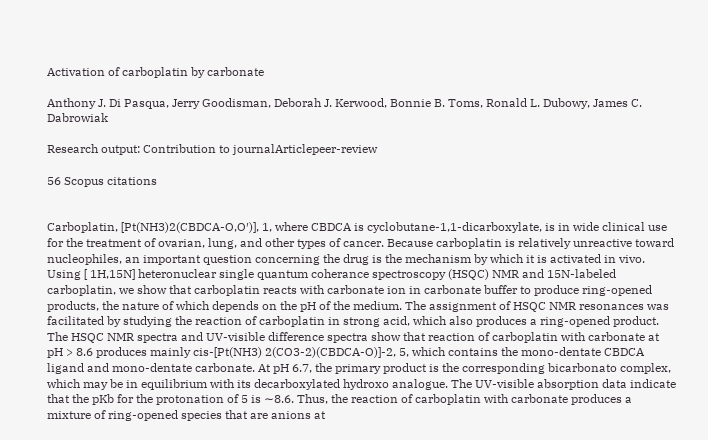Activation of carboplatin by carbonate

Anthony J. Di Pasqua, Jerry Goodisman, Deborah J. Kerwood, Bonnie B. Toms, Ronald L. Dubowy, James C. Dabrowiak

Research output: Contribution to journalArticlepeer-review

56 Scopus citations


Carboplatin, [Pt(NH3)2(CBDCA-O,O′)], 1, where CBDCA is cyclobutane-1,1-dicarboxylate, is in wide clinical use for the treatment of ovarian, lung, and other types of cancer. Because carboplatin is relatively unreactive toward nucleophiles, an important question concerning the drug is the mechanism by which it is activated in vivo. Using [ 1H,15N] heteronuclear single quantum coherance spectroscopy (HSQC) NMR and 15N-labeled carboplatin, we show that carboplatin reacts with carbonate ion in carbonate buffer to produce ring-opened products, the nature of which depends on the pH of the medium. The assignment of HSQC NMR resonances was facilitated by studying the reaction of carboplatin in strong acid, which also produces a ring-opened product. The HSQC NMR spectra and UV-visible difference spectra show that reaction of carboplatin with carbonate at pH > 8.6 produces mainly cis-[Pt(NH3) 2(CO3-2)(CBDCA-O)]-2, 5, which contains the mono-dentate CBDCA ligand and mono-dentate carbonate. At pH 6.7, the primary product is the corresponding bicarbonato complex, which may be in equilibrium with its decarboxylated hydroxo analogue. The UV-visible absorption data indicate that the pKb for the protonation of 5 is ∼8.6. Thus, the reaction of carboplatin with carbonate produces a mixture of ring-opened species that are anions at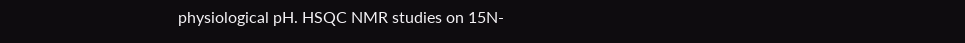physiological pH. HSQC NMR studies on 15N-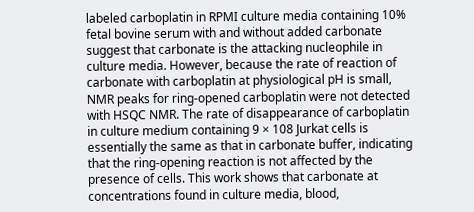labeled carboplatin in RPMI culture media containing 10% fetal bovine serum with and without added carbonate suggest that carbonate is the attacking nucleophile in culture media. However, because the rate of reaction of carbonate with carboplatin at physiological pH is small, NMR peaks for ring-opened carboplatin were not detected with HSQC NMR. The rate of disappearance of carboplatin in culture medium containing 9 × 108 Jurkat cells is essentially the same as that in carbonate buffer, indicating that the ring-opening reaction is not affected by the presence of cells. This work shows that carbonate at concentrations found in culture media, blood,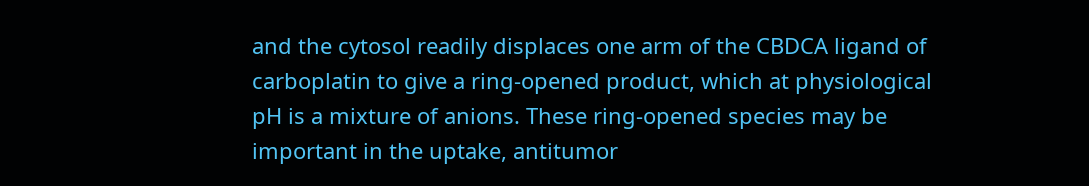and the cytosol readily displaces one arm of the CBDCA ligand of carboplatin to give a ring-opened product, which at physiological pH is a mixture of anions. These ring-opened species may be important in the uptake, antitumor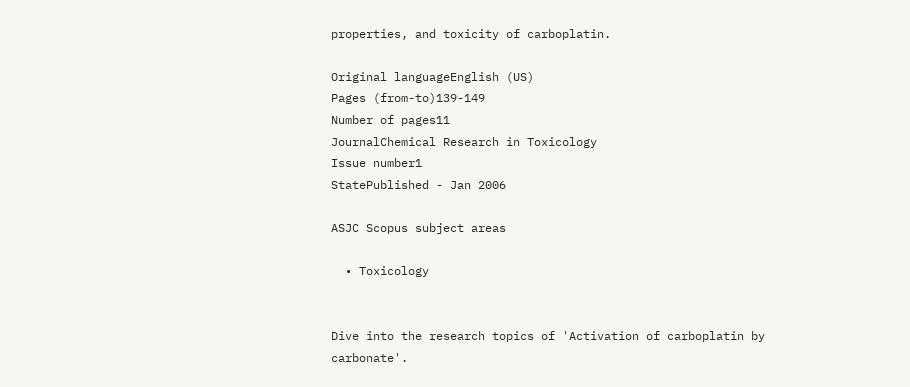properties, and toxicity of carboplatin.

Original languageEnglish (US)
Pages (from-to)139-149
Number of pages11
JournalChemical Research in Toxicology
Issue number1
StatePublished - Jan 2006

ASJC Scopus subject areas

  • Toxicology


Dive into the research topics of 'Activation of carboplatin by carbonate'.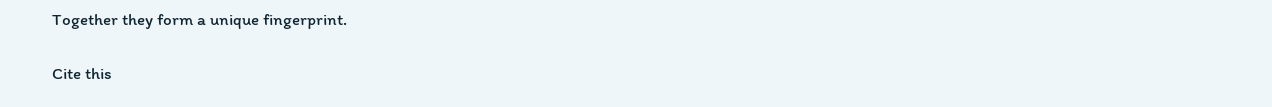Together they form a unique fingerprint.

Cite this